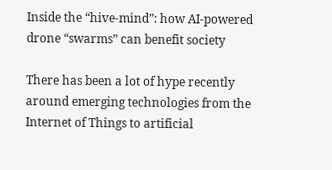Inside the “hive-mind”: how AI-powered drone “swarms” can benefit society

There has been a lot of hype recently around emerging technologies from the Internet of Things to artificial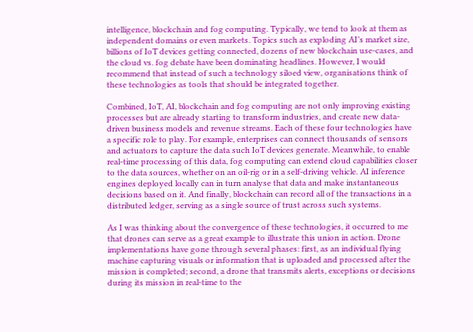intelligence, blockchain and fog computing. Typically, we tend to look at them as independent domains or even markets. Topics such as exploding AI’s market size, billions of IoT devices getting connected, dozens of new blockchain use-cases, and the cloud vs. fog debate have been dominating headlines. However, I would recommend that instead of such a technology siloed view, organisations think of these technologies as tools that should be integrated together.

Combined, IoT, AI, blockchain and fog computing are not only improving existing processes but are already starting to transform industries, and create new data-driven business models and revenue streams. Each of these four technologies have a specific role to play. For example, enterprises can connect thousands of sensors and actuators to capture the data such IoT devices generate. Meanwhile, to enable real-time processing of this data, fog computing can extend cloud capabilities closer to the data sources, whether on an oil-rig or in a self-driving vehicle. AI inference engines deployed locally can in turn analyse that data and make instantaneous decisions based on it. And finally, blockchain can record all of the transactions in a distributed ledger, serving as a single source of trust across such systems.

As I was thinking about the convergence of these technologies, it occurred to me that drones can serve as a great example to illustrate this union in action. Drone implementations have gone through several phases: first, as an individual flying machine capturing visuals or information that is uploaded and processed after the mission is completed; second, a drone that transmits alerts, exceptions or decisions during its mission in real-time to the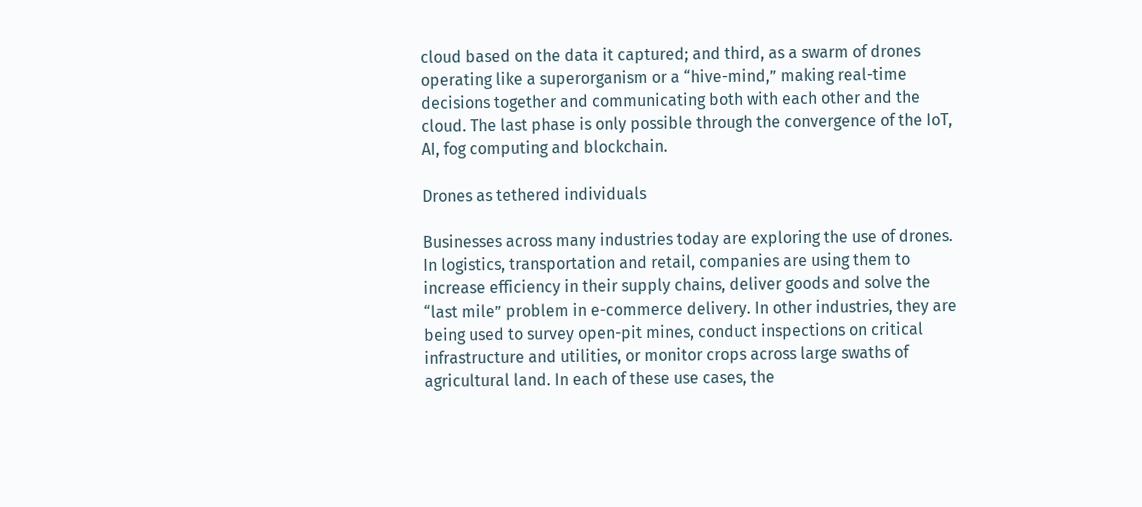cloud based on the data it captured; and third, as a swarm of drones operating like a superorganism or a “hive-mind,” making real-time decisions together and communicating both with each other and the cloud. The last phase is only possible through the convergence of the IoT, AI, fog computing and blockchain.

Drones as tethered individuals

Businesses across many industries today are exploring the use of drones. In logistics, transportation and retail, companies are using them to increase efficiency in their supply chains, deliver goods and solve the “last mile” problem in e-commerce delivery. In other industries, they are being used to survey open-pit mines, conduct inspections on critical infrastructure and utilities, or monitor crops across large swaths of agricultural land. In each of these use cases, the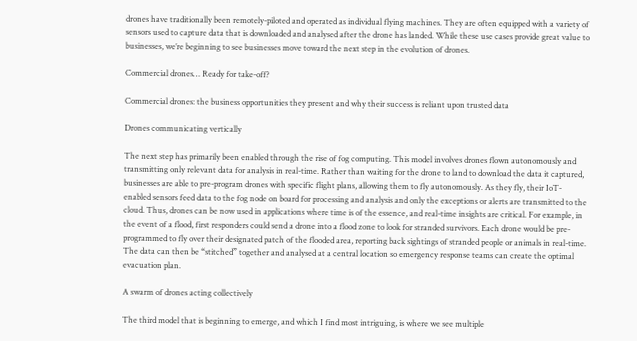drones have traditionally been remotely-piloted and operated as individual flying machines. They are often equipped with a variety of sensors used to capture data that is downloaded and analysed after the drone has landed. While these use cases provide great value to businesses, we’re beginning to see businesses move toward the next step in the evolution of drones.

Commercial drones… Ready for take-off?

Commercial drones: the business opportunities they present and why their success is reliant upon trusted data

Drones communicating vertically

The next step has primarily been enabled through the rise of fog computing. This model involves drones flown autonomously and transmitting only relevant data for analysis in real-time. Rather than waiting for the drone to land to download the data it captured, businesses are able to pre-program drones with specific flight plans, allowing them to fly autonomously. As they fly, their IoT-enabled sensors feed data to the fog node on board for processing and analysis and only the exceptions or alerts are transmitted to the cloud. Thus, drones can be now used in applications where time is of the essence, and real-time insights are critical. For example, in the event of a flood, first responders could send a drone into a flood zone to look for stranded survivors. Each drone would be pre-programmed to fly over their designated patch of the flooded area, reporting back sightings of stranded people or animals in real-time. The data can then be “stitched” together and analysed at a central location so emergency response teams can create the optimal evacuation plan.

A swarm of drones acting collectively

The third model that is beginning to emerge, and which I find most intriguing, is where we see multiple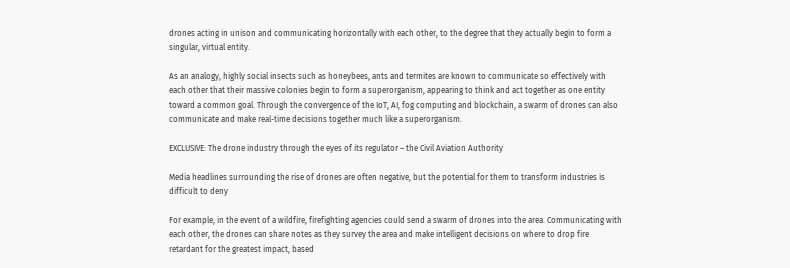drones acting in unison and communicating horizontally with each other, to the degree that they actually begin to form a singular, virtual entity.

As an analogy, highly social insects such as honeybees, ants and termites are known to communicate so effectively with each other that their massive colonies begin to form a superorganism, appearing to think and act together as one entity toward a common goal. Through the convergence of the IoT, AI, fog computing and blockchain, a swarm of drones can also communicate and make real-time decisions together much like a superorganism.

EXCLUSIVE: The drone industry through the eyes of its regulator – the Civil Aviation Authority

Media headlines surrounding the rise of drones are often negative, but the potential for them to transform industries is difficult to deny

For example, in the event of a wildfire, firefighting agencies could send a swarm of drones into the area. Communicating with each other, the drones can share notes as they survey the area and make intelligent decisions on where to drop fire retardant for the greatest impact, based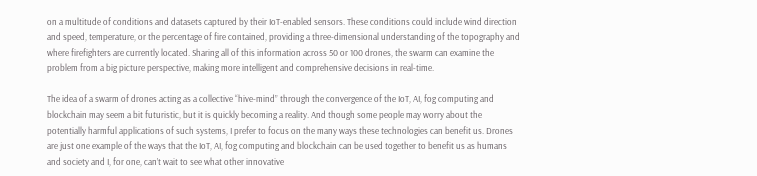on a multitude of conditions and datasets captured by their IoT-enabled sensors. These conditions could include wind direction and speed, temperature, or the percentage of fire contained, providing a three-dimensional understanding of the topography and where firefighters are currently located. Sharing all of this information across 50 or 100 drones, the swarm can examine the problem from a big picture perspective, making more intelligent and comprehensive decisions in real-time.

The idea of a swarm of drones acting as a collective “hive-mind” through the convergence of the IoT, AI, fog computing and blockchain may seem a bit futuristic, but it is quickly becoming a reality. And though some people may worry about the potentially harmful applications of such systems, I prefer to focus on the many ways these technologies can benefit us. Drones are just one example of the ways that the IoT, AI, fog computing and blockchain can be used together to benefit us as humans and society and I, for one, can’t wait to see what other innovative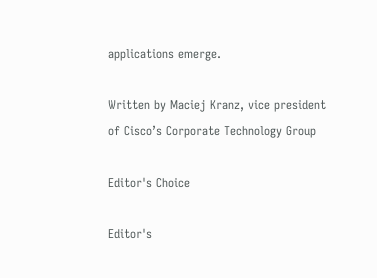applications emerge.

Written by Maciej Kranz, vice president of Cisco’s Corporate Technology Group

Editor's Choice

Editor's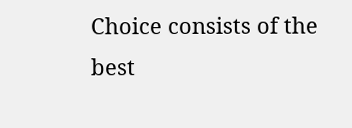Choice consists of the best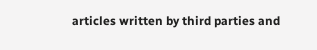articles written by third parties and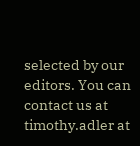selected by our editors. You can contact us at timothy.adler at